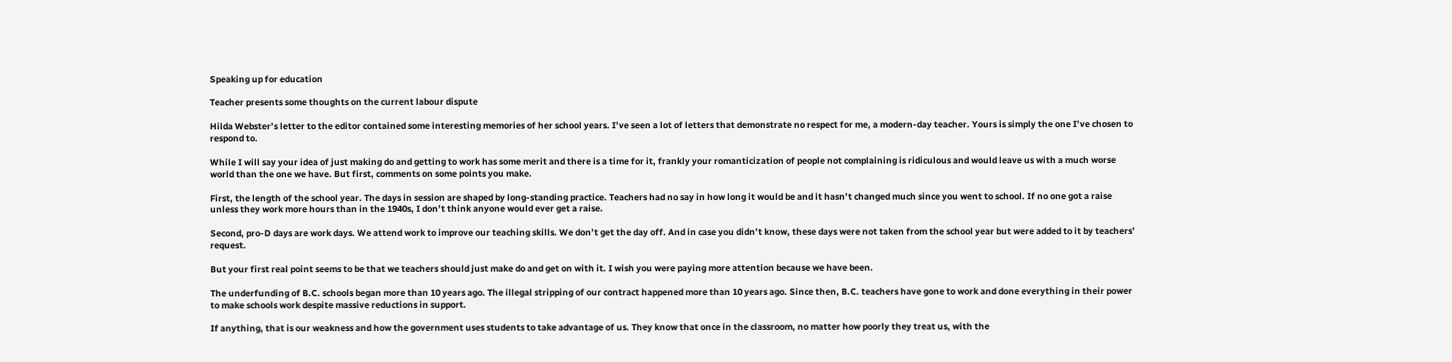Speaking up for education

Teacher presents some thoughts on the current labour dispute

Hilda Webster’s letter to the editor contained some interesting memories of her school years. I’ve seen a lot of letters that demonstrate no respect for me, a modern-day teacher. Yours is simply the one I’ve chosen to respond to.

While I will say your idea of just making do and getting to work has some merit and there is a time for it, frankly your romanticization of people not complaining is ridiculous and would leave us with a much worse world than the one we have. But first, comments on some points you make.

First, the length of the school year. The days in session are shaped by long-standing practice. Teachers had no say in how long it would be and it hasn’t changed much since you went to school. If no one got a raise unless they work more hours than in the 1940s, I don’t think anyone would ever get a raise.

Second, pro-D days are work days. We attend work to improve our teaching skills. We don’t get the day off. And in case you didn’t know, these days were not taken from the school year but were added to it by teachers’ request.

But your first real point seems to be that we teachers should just make do and get on with it. I wish you were paying more attention because we have been.

The underfunding of B.C. schools began more than 10 years ago. The illegal stripping of our contract happened more than 10 years ago. Since then, B.C. teachers have gone to work and done everything in their power to make schools work despite massive reductions in support.

If anything, that is our weakness and how the government uses students to take advantage of us. They know that once in the classroom, no matter how poorly they treat us, with the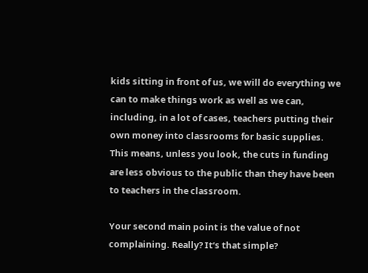kids sitting in front of us, we will do everything we can to make things work as well as we can, including, in a lot of cases, teachers putting their own money into classrooms for basic supplies. This means, unless you look, the cuts in funding are less obvious to the public than they have been to teachers in the classroom.

Your second main point is the value of not complaining. Really? It’s that simple?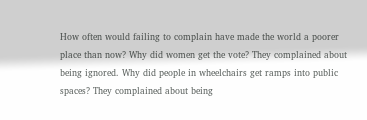How often would failing to complain have made the world a poorer place than now? Why did women get the vote? They complained about being ignored. Why did people in wheelchairs get ramps into public spaces? They complained about being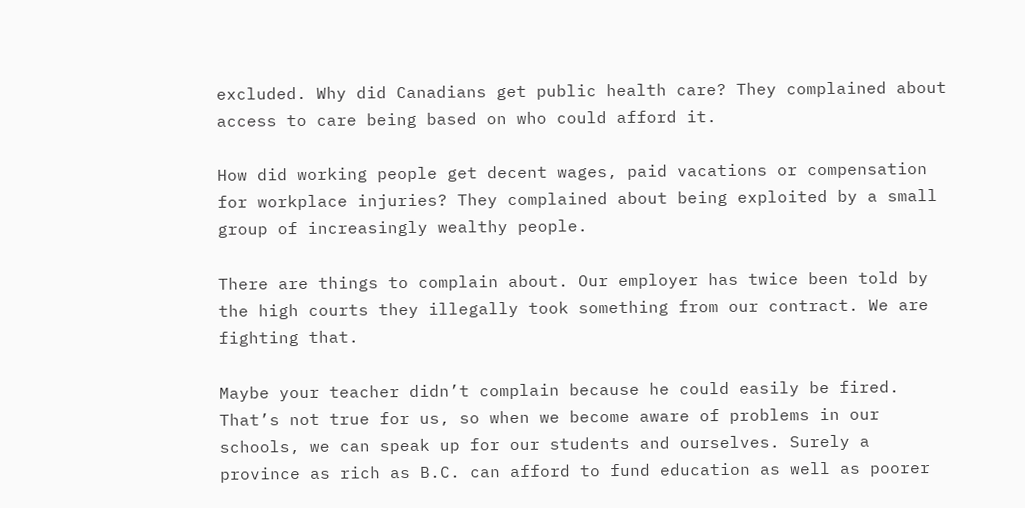excluded. Why did Canadians get public health care? They complained about access to care being based on who could afford it.

How did working people get decent wages, paid vacations or compensation for workplace injuries? They complained about being exploited by a small group of increasingly wealthy people.

There are things to complain about. Our employer has twice been told by the high courts they illegally took something from our contract. We are fighting that.

Maybe your teacher didn’t complain because he could easily be fired. That’s not true for us, so when we become aware of problems in our schools, we can speak up for our students and ourselves. Surely a province as rich as B.C. can afford to fund education as well as poorer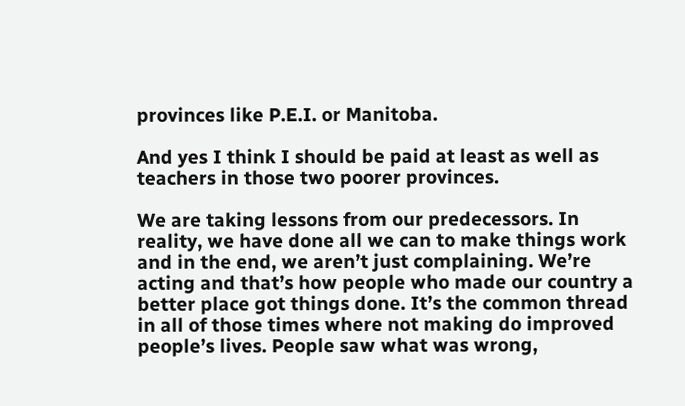provinces like P.E.I. or Manitoba.

And yes I think I should be paid at least as well as teachers in those two poorer provinces.

We are taking lessons from our predecessors. In reality, we have done all we can to make things work and in the end, we aren’t just complaining. We’re acting and that’s how people who made our country a better place got things done. It’s the common thread in all of those times where not making do improved people’s lives. People saw what was wrong,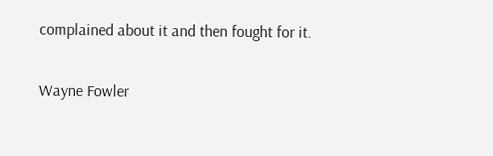complained about it and then fought for it.

Wayne Fowler